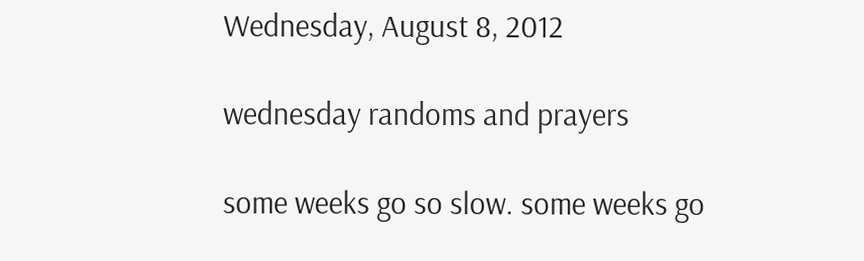Wednesday, August 8, 2012

wednesday randoms and prayers

some weeks go so slow. some weeks go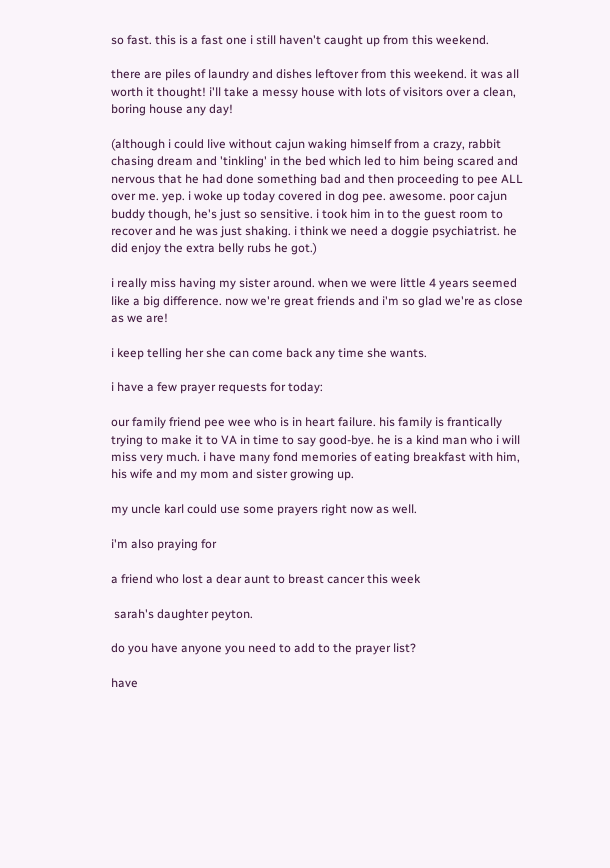so fast. this is a fast one i still haven't caught up from this weekend.

there are piles of laundry and dishes leftover from this weekend. it was all worth it thought! i'll take a messy house with lots of visitors over a clean, boring house any day!

(although i could live without cajun waking himself from a crazy, rabbit chasing dream and 'tinkling' in the bed which led to him being scared and nervous that he had done something bad and then proceeding to pee ALL over me. yep. i woke up today covered in dog pee. awesome. poor cajun buddy though, he's just so sensitive. i took him in to the guest room to recover and he was just shaking. i think we need a doggie psychiatrist. he did enjoy the extra belly rubs he got.)

i really miss having my sister around. when we were little 4 years seemed like a big difference. now we're great friends and i'm so glad we're as close as we are!

i keep telling her she can come back any time she wants.

i have a few prayer requests for today:

our family friend pee wee who is in heart failure. his family is frantically trying to make it to VA in time to say good-bye. he is a kind man who i will miss very much. i have many fond memories of eating breakfast with him, his wife and my mom and sister growing up.

my uncle karl could use some prayers right now as well.

i'm also praying for

a friend who lost a dear aunt to breast cancer this week

 sarah's daughter peyton.

do you have anyone you need to add to the prayer list?

have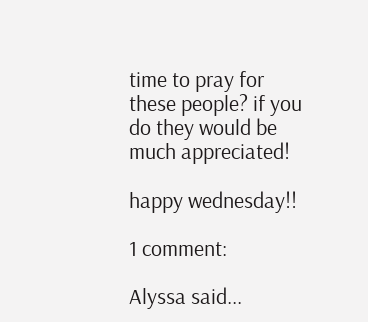time to pray for these people? if you do they would be much appreciated!

happy wednesday!!

1 comment:

Alyssa said...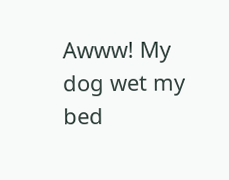Awww! My dog wet my bed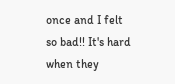once and I felt so bad!! It's hard when they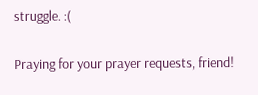struggle. :(

Praying for your prayer requests, friend!